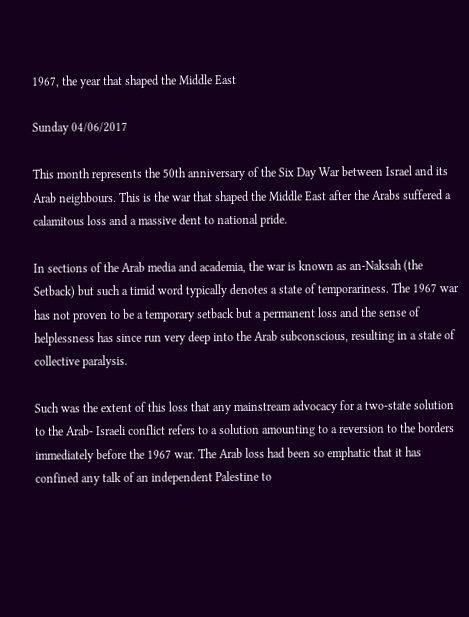1967, the year that shaped the Middle East

Sunday 04/06/2017

This month represents the 50th anniversary of the Six Day War between Israel and its Arab neighbours. This is the war that shaped the Middle East after the Arabs suffered a calamitous loss and a massive dent to national pride.

In sections of the Arab media and academia, the war is known as an-Naksah (the Setback) but such a timid word typically denotes a state of temporariness. The 1967 war has not proven to be a temporary setback but a permanent loss and the sense of helplessness has since run very deep into the Arab subconscious, resulting in a state of collective paralysis.

Such was the extent of this loss that any mainstream advocacy for a two-state solution to the Arab- Israeli conflict refers to a solution amounting to a reversion to the borders immediately before the 1967 war. The Arab loss had been so emphatic that it has confined any talk of an independent Palestine to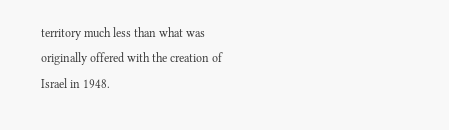territory much less than what was originally offered with the creation of Israel in 1948.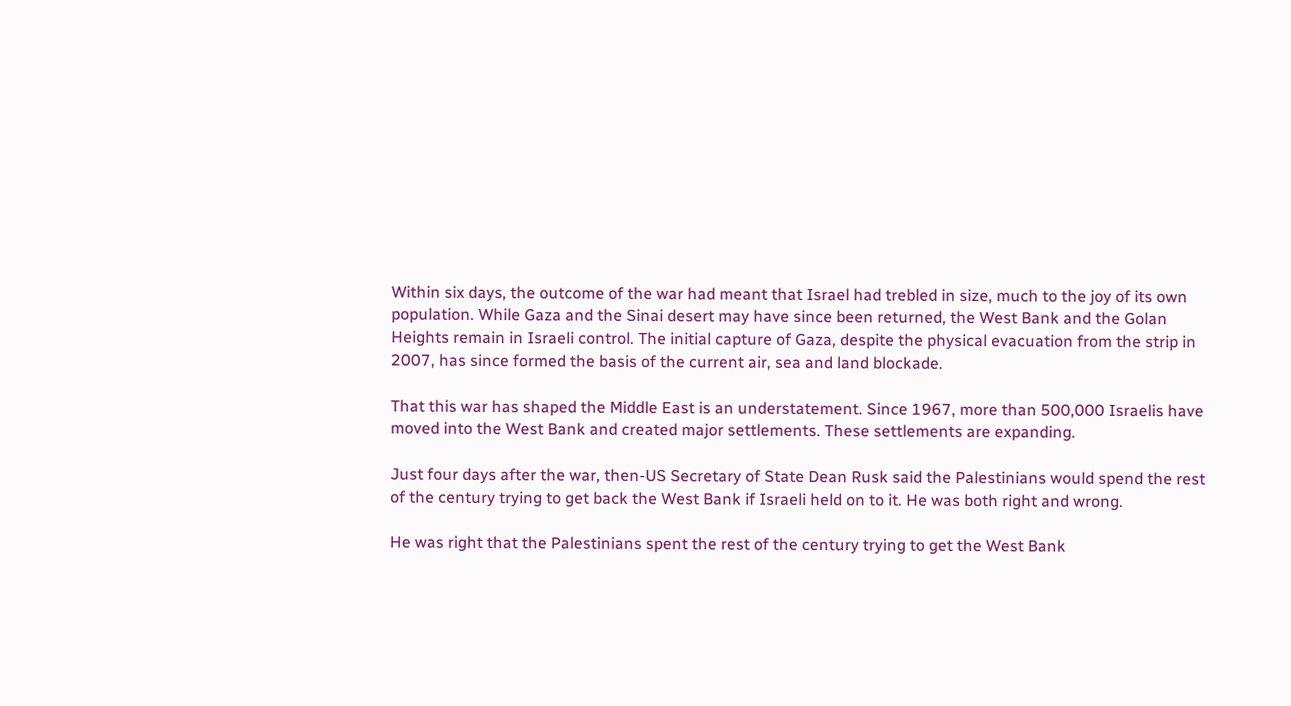Within six days, the outcome of the war had meant that Israel had trebled in size, much to the joy of its own population. While Gaza and the Sinai desert may have since been returned, the West Bank and the Golan Heights remain in Israeli control. The initial capture of Gaza, despite the physical evacuation from the strip in 2007, has since formed the basis of the current air, sea and land blockade.

That this war has shaped the Middle East is an understatement. Since 1967, more than 500,000 Israelis have moved into the West Bank and created major settlements. These settlements are expanding.

Just four days after the war, then-US Secretary of State Dean Rusk said the Palestinians would spend the rest of the century trying to get back the West Bank if Israeli held on to it. He was both right and wrong.

He was right that the Palestinians spent the rest of the century trying to get the West Bank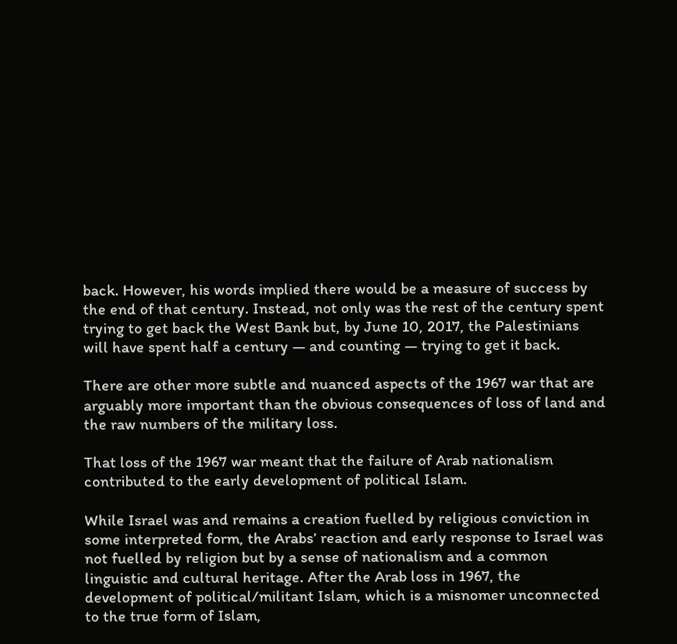back. However, his words implied there would be a measure of success by the end of that century. Instead, not only was the rest of the century spent trying to get back the West Bank but, by June 10, 2017, the Palestinians will have spent half a century — and counting — trying to get it back.

There are other more subtle and nuanced aspects of the 1967 war that are arguably more important than the obvious consequences of loss of land and the raw numbers of the military loss.

That loss of the 1967 war meant that the failure of Arab nationalism contributed to the early development of political Islam.

While Israel was and remains a creation fuelled by religious conviction in some interpreted form, the Arabs’ reaction and early response to Israel was not fuelled by religion but by a sense of nationalism and a common linguistic and cultural heritage. After the Arab loss in 1967, the development of political/militant Islam, which is a misnomer unconnected to the true form of Islam,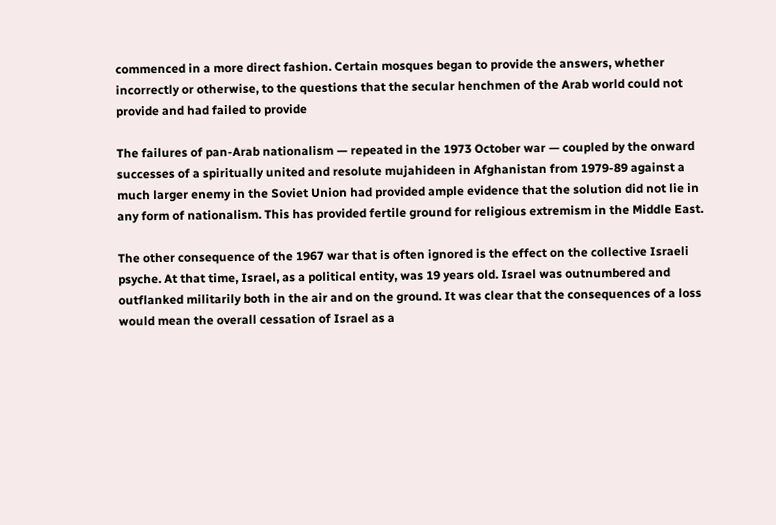commenced in a more direct fashion. Certain mosques began to provide the answers, whether incorrectly or otherwise, to the questions that the secular henchmen of the Arab world could not provide and had failed to provide

The failures of pan-Arab nationalism — repeated in the 1973 October war — coupled by the onward successes of a spiritually united and resolute mujahideen in Afghanistan from 1979-89 against a much larger enemy in the Soviet Union had provided ample evidence that the solution did not lie in any form of nationalism. This has provided fertile ground for religious extremism in the Middle East.

The other consequence of the 1967 war that is often ignored is the effect on the collective Israeli psyche. At that time, Israel, as a political entity, was 19 years old. Israel was outnumbered and outflanked militarily both in the air and on the ground. It was clear that the consequences of a loss would mean the overall cessation of Israel as a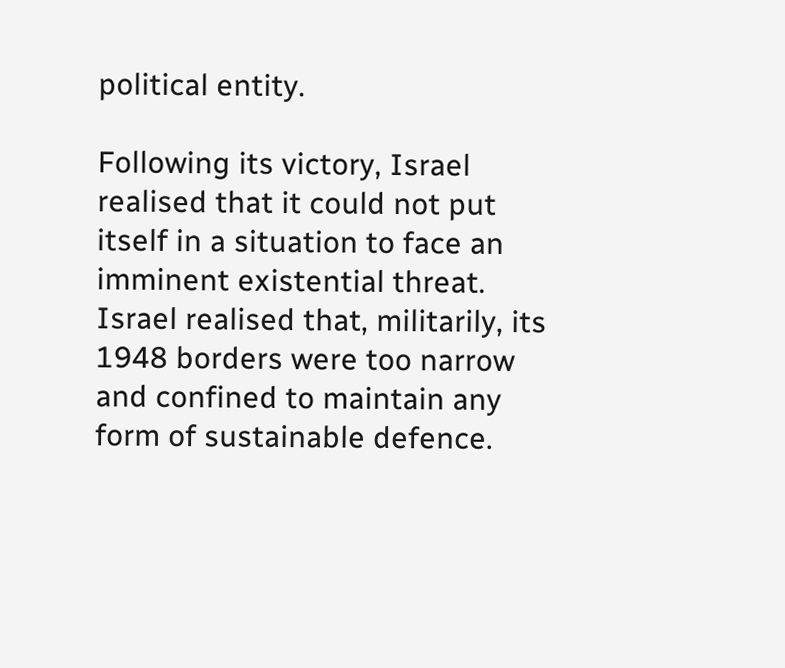political entity.

Following its victory, Israel realised that it could not put itself in a situation to face an imminent existential threat. Israel realised that, militarily, its 1948 borders were too narrow and confined to maintain any form of sustainable defence.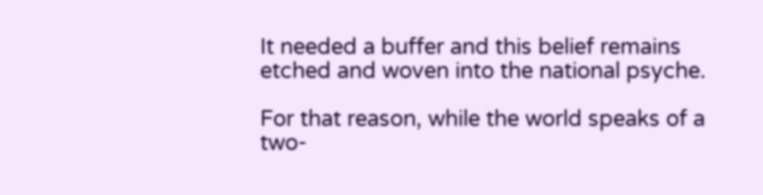It needed a buffer and this belief remains etched and woven into the national psyche.

For that reason, while the world speaks of a two-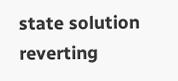state solution reverting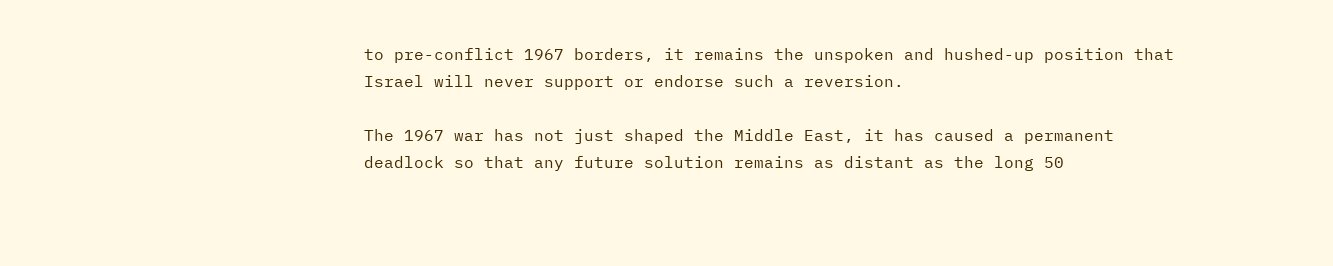to pre-conflict 1967 borders, it remains the unspoken and hushed-up position that Israel will never support or endorse such a reversion.

The 1967 war has not just shaped the Middle East, it has caused a permanent deadlock so that any future solution remains as distant as the long 50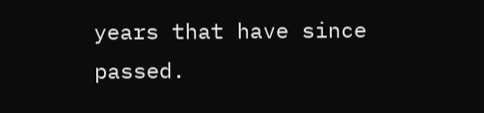years that have since passed.